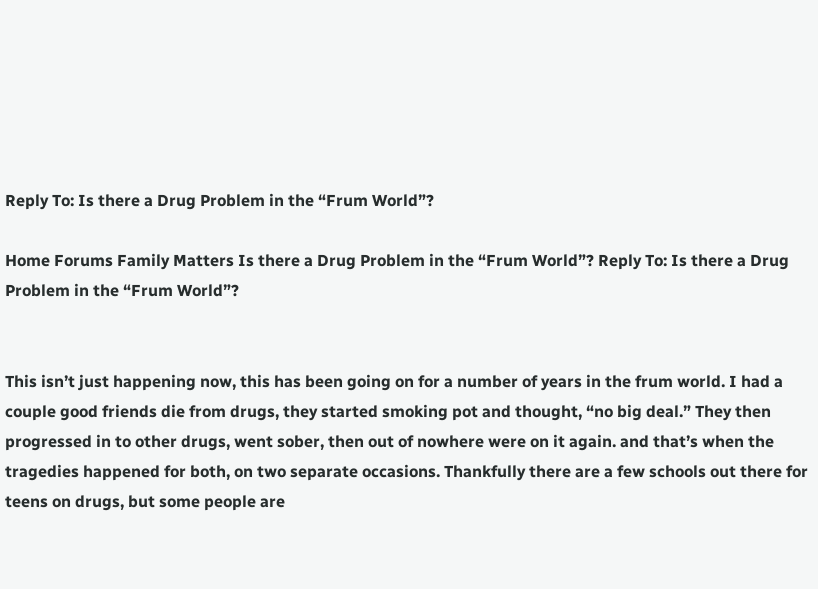Reply To: Is there a Drug Problem in the “Frum World”?

Home Forums Family Matters Is there a Drug Problem in the “Frum World”? Reply To: Is there a Drug Problem in the “Frum World”?


This isn’t just happening now, this has been going on for a number of years in the frum world. I had a couple good friends die from drugs, they started smoking pot and thought, “no big deal.” They then progressed in to other drugs, went sober, then out of nowhere were on it again. and that’s when the tragedies happened for both, on two separate occasions. Thankfully there are a few schools out there for teens on drugs, but some people are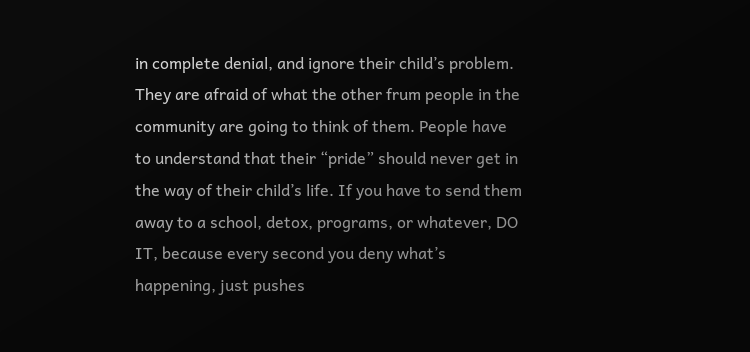in complete denial, and ignore their child’s problem. They are afraid of what the other frum people in the community are going to think of them. People have to understand that their “pride” should never get in the way of their child’s life. If you have to send them away to a school, detox, programs, or whatever, DO IT, because every second you deny what’s happening, just pushes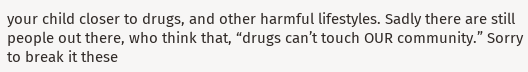your child closer to drugs, and other harmful lifestyles. Sadly there are still people out there, who think that, “drugs can’t touch OUR community.” Sorry to break it these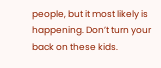people, but it most likely is happening. Don’t turn your back on these kids.